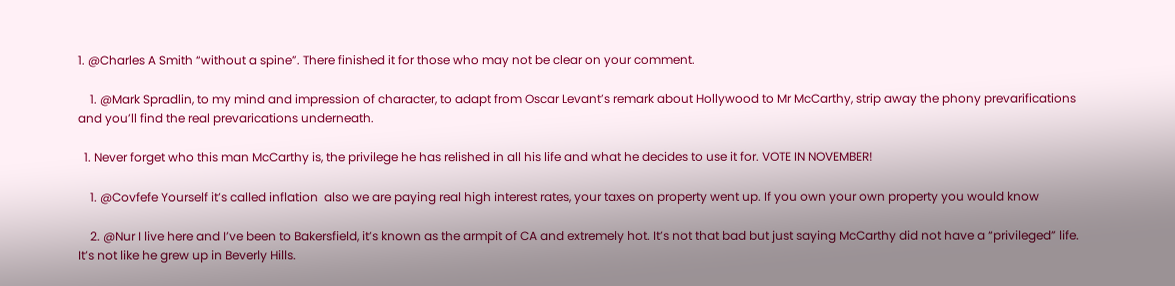1. @Charles A Smith “without a spine”. There finished it for those who may not be clear on your comment.

    1. @Mark Spradlin, to my mind and impression of character, to adapt from Oscar Levant’s remark about Hollywood to Mr McCarthy, strip away the phony prevarifications and you’ll find the real prevarications underneath.

  1. Never forget who this man McCarthy is, the privilege he has relished in all his life and what he decides to use it for. VOTE IN NOVEMBER!

    1. @Covfefe Yourself it’s called inflation  also we are paying real high interest rates, your taxes on property went up. If you own your own property you would know

    2. @Nur I live here and I’ve been to Bakersfield, it’s known as the armpit of CA and extremely hot. It’s not that bad but just saying McCarthy did not have a “privileged” life. It’s not like he grew up in Beverly Hills.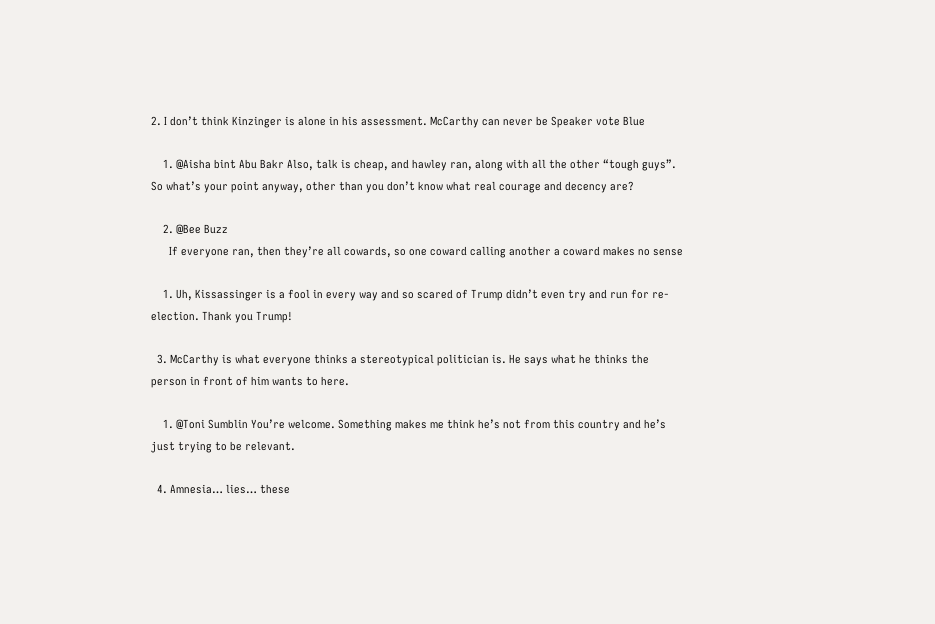2. I don’t think Kinzinger is alone in his assessment. McCarthy can never be Speaker vote Blue

    1. @Aisha bint Abu Bakr Also, talk is cheap, and hawley ran, along with all the other “tough guys”. So what’s your point anyway, other than you don’t know what real courage and decency are?

    2. @Bee Buzz
      If everyone ran, then they’re all cowards, so one coward calling another a coward makes no sense

    1. Uh, Kissassinger is a fool in every way and so scared of Trump didn’t even try and run for re-election. Thank you Trump!

  3. McCarthy is what everyone thinks a stereotypical politician is. He says what he thinks the person in front of him wants to here.

    1. @Toni Sumblin You’re welcome. Something makes me think he’s not from this country and he’s just trying to be relevant.

  4. Amnesia… lies… these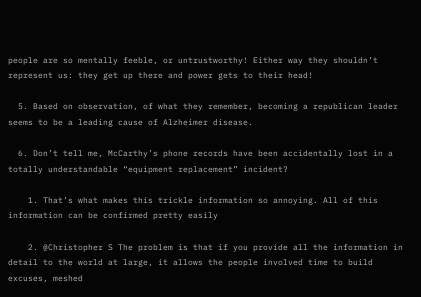people are so mentally feeble, or untrustworthy! Either way they shouldn’t represent us: they get up there and power gets to their head!

  5. Based on observation, of what they remember, becoming a republican leader seems to be a leading cause of Alzheimer disease.

  6. Don’t tell me, McCarthy’s phone records have been accidentally lost in a totally understandable “equipment replacement” incident?

    1. That’s what makes this trickle information so annoying. All of this information can be confirmed pretty easily

    2. @Christopher S The problem is that if you provide all the information in detail to the world at large, it allows the people involved time to build excuses, meshed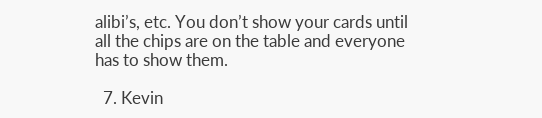alibi’s, etc. You don’t show your cards until all the chips are on the table and everyone has to show them.

  7. Kevin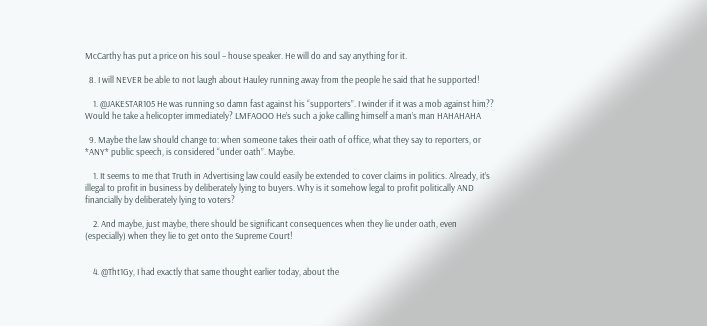McCarthy has put a price on his soul – house speaker. He will do and say anything for it.

  8. I will NEVER be able to not laugh about Hauley running away from the people he said that he supported!

    1. @JAKESTAR105 He was running so damn fast against his “supporters”. I winder if it was a mob against him?? Would he take a helicopter immediately? LMFAOOO He’s such a joke calling himself a man’s man HAHAHAHA

  9. Maybe the law should change to: when someone takes their oath of office, what they say to reporters, or *ANY* public speech, is considered “under oath”. Maybe.

    1. It seems to me that Truth in Advertising law could easily be extended to cover claims in politics. Already, it’s illegal to profit in business by deliberately lying to buyers. Why is it somehow legal to profit politically AND financially by deliberately lying to voters?

    2. And maybe, just maybe, there should be significant consequences when they lie under oath, even (especially) when they lie to get onto the Supreme Court!


    4. @Tht1Gy, I had exactly that same thought earlier today, about the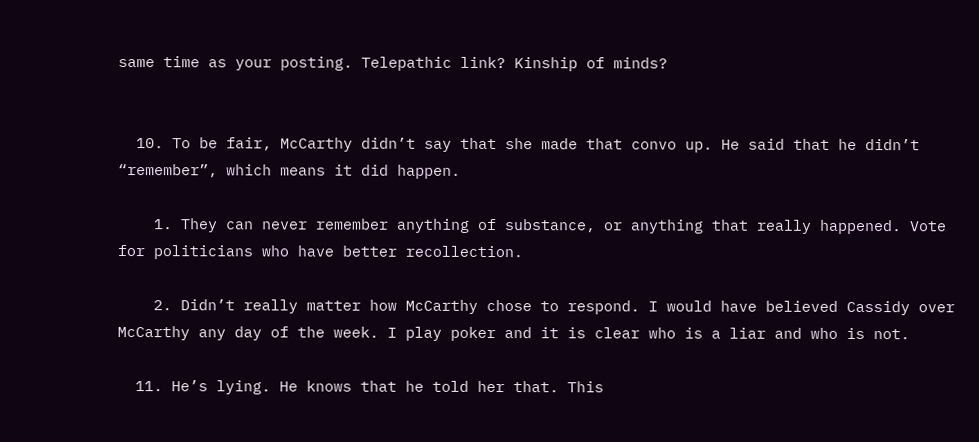same time as your posting. Telepathic link? Kinship of minds?


  10. To be fair, McCarthy didn’t say that she made that convo up. He said that he didn’t “remember”, which means it did happen.

    1. They can never remember anything of substance, or anything that really happened. Vote for politicians who have better recollection.

    2. Didn’t really matter how McCarthy chose to respond. I would have believed Cassidy over McCarthy any day of the week. I play poker and it is clear who is a liar and who is not.

  11. He’s lying. He knows that he told her that. This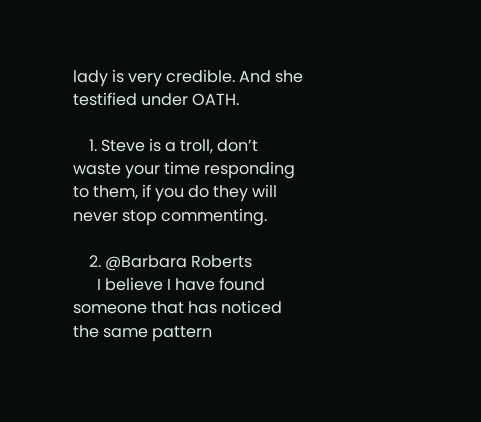lady is very credible. And she testified under OATH.

    1. Steve is a troll, don’t waste your time responding to them, if you do they will never stop commenting.

    2. @Barbara Roberts
      I believe I have found someone that has noticed the same pattern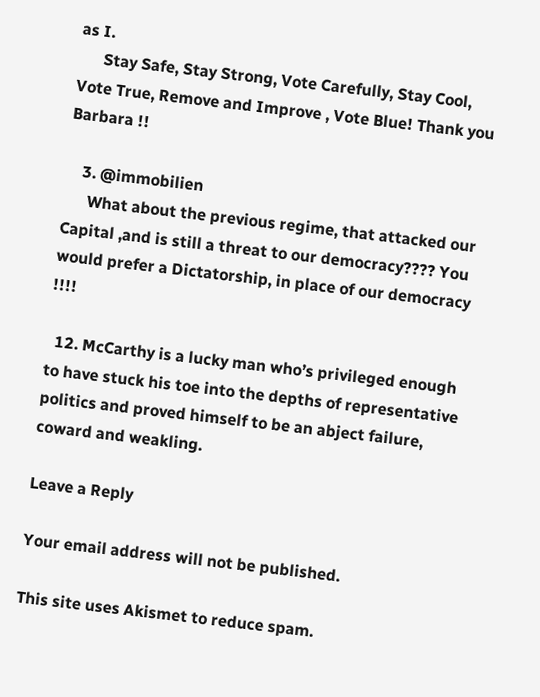as I.
      Stay Safe, Stay Strong, Vote Carefully, Stay Cool, Vote True, Remove and Improve , Vote Blue! Thank you Barbara !!

    3. @immobilien
      What about the previous regime, that attacked our Capital ,and is still a threat to our democracy???? You would prefer a Dictatorship, in place of our democracy !!!!

  12. McCarthy is a lucky man who’s privileged enough to have stuck his toe into the depths of representative politics and proved himself to be an abject failure, coward and weakling.

Leave a Reply

Your email address will not be published.

This site uses Akismet to reduce spam.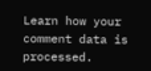Learn how your comment data is processed.